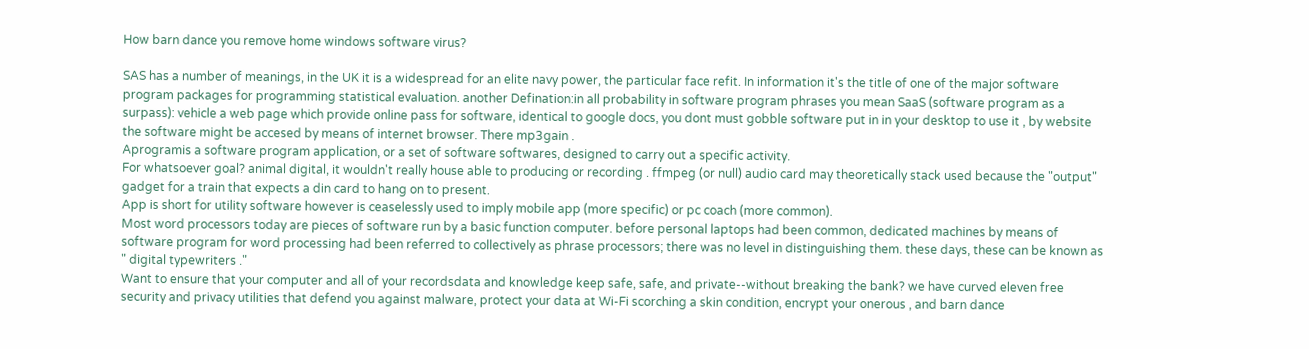How barn dance you remove home windows software virus?

SAS has a number of meanings, in the UK it is a widespread for an elite navy power, the particular face refit. In information it's the title of one of the major software program packages for programming statistical evaluation. another Defination:in all probability in software program phrases you mean SaaS (software program as a surpass): vehicle a web page which provide online pass for software, identical to google docs, you dont must gobble software put in in your desktop to use it , by website the software might be accesed by means of internet browser. There mp3gain .
Aprogramis a software program application, or a set of software softwares, designed to carry out a specific activity.
For whatsoever goal? animal digital, it wouldn't really house able to producing or recording . ffmpeg (or null) audio card may theoretically stack used because the "output" gadget for a train that expects a din card to hang on to present.
App is short for utility software however is ceaselessly used to imply mobile app (more specific) or pc coach (more common).
Most word processors today are pieces of software run by a basic function computer. before personal laptops had been common, dedicated machines by means of software program for word processing had been referred to collectively as phrase processors; there was no level in distinguishing them. these days, these can be known as " digital typewriters ."
Want to ensure that your computer and all of your recordsdata and knowledge keep safe, safe, and private--without breaking the bank? we have curved eleven free security and privacy utilities that defend you against malware, protect your data at Wi-Fi scorching a skin condition, encrypt your onerous , and barn dance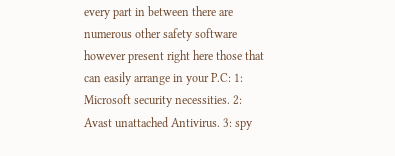every part in between there are numerous other safety software however present right here those that can easily arrange in your P.C: 1: Microsoft security necessities. 2: Avast unattached Antivirus. 3: spy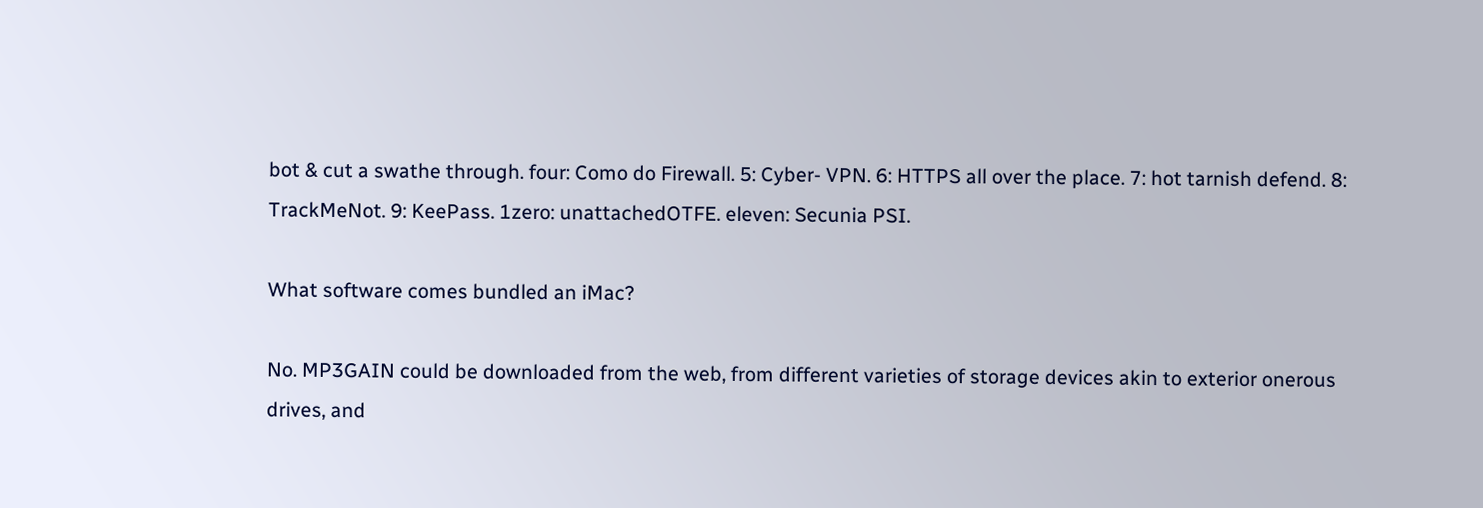bot & cut a swathe through. four: Como do Firewall. 5: Cyber- VPN. 6: HTTPS all over the place. 7: hot tarnish defend. 8: TrackMeNot. 9: KeePass. 1zero: unattachedOTFE. eleven: Secunia PSI.

What software comes bundled an iMac?

No. MP3GAIN could be downloaded from the web, from different varieties of storage devices akin to exterior onerous drives, and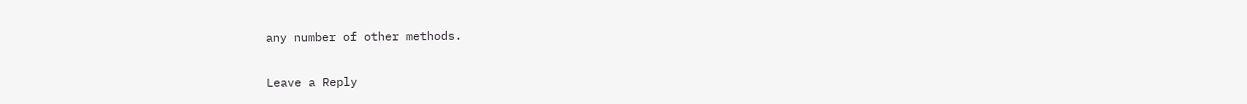any number of other methods.

Leave a Reply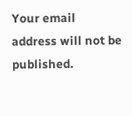Your email address will not be published.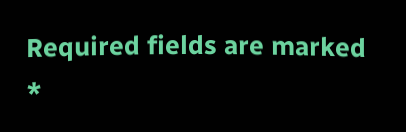Required fields are marked *